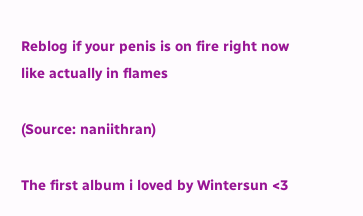Reblog if your penis is on fire right now like actually in flames

(Source: naniithran)

The first album i loved by Wintersun <3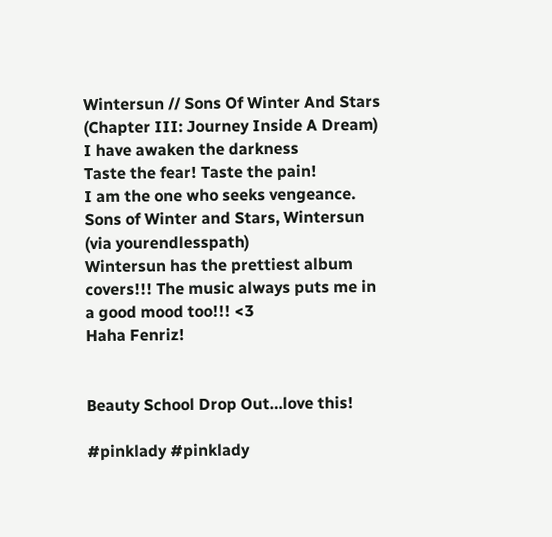Wintersun // Sons Of Winter And Stars (Chapter III: Journey Inside A Dream)
I have awaken the darkness
Taste the fear! Taste the pain!
I am the one who seeks vengeance.
Sons of Winter and Stars, Wintersun (via yourendlesspath)
Wintersun has the prettiest album covers!!! The music always puts me in a good mood too!!! <3
Haha Fenriz!


Beauty School Drop Out…love this!

#pinklady #pinklady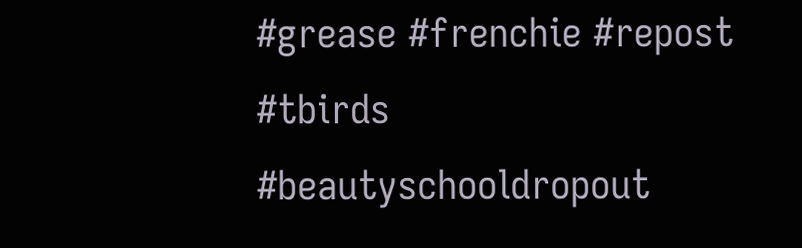#grease #frenchie #repost #tbirds #beautyschooldropout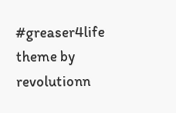#greaser4life
theme by revolutionn